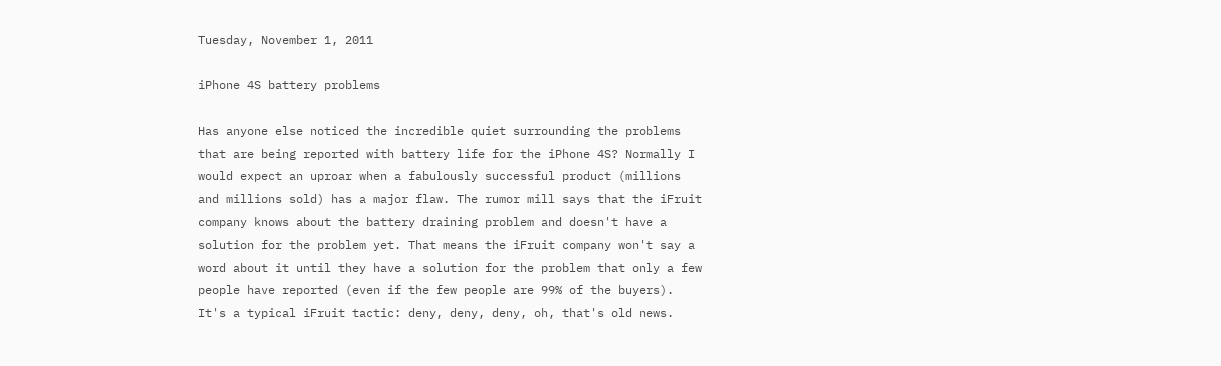Tuesday, November 1, 2011

iPhone 4S battery problems

Has anyone else noticed the incredible quiet surrounding the problems that are being reported with battery life for the iPhone 4S? Normally I would expect an uproar when a fabulously successful product (millions and millions sold) has a major flaw. The rumor mill says that the iFruit company knows about the battery draining problem and doesn't have a solution for the problem yet. That means the iFruit company won't say a word about it until they have a solution for the problem that only a few people have reported (even if the few people are 99% of the buyers). It's a typical iFruit tactic: deny, deny, deny, oh, that's old news.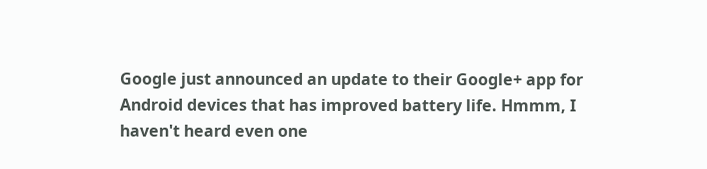Google just announced an update to their Google+ app for Android devices that has improved battery life. Hmmm, I haven't heard even one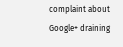complaint about Google+ draining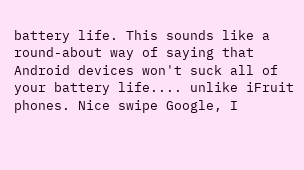battery life. This sounds like a round-about way of saying that Android devices won't suck all of your battery life.... unlike iFruit phones. Nice swipe Google, I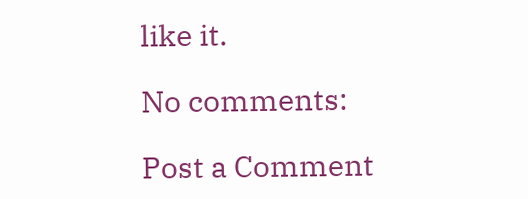like it.

No comments:

Post a Comment